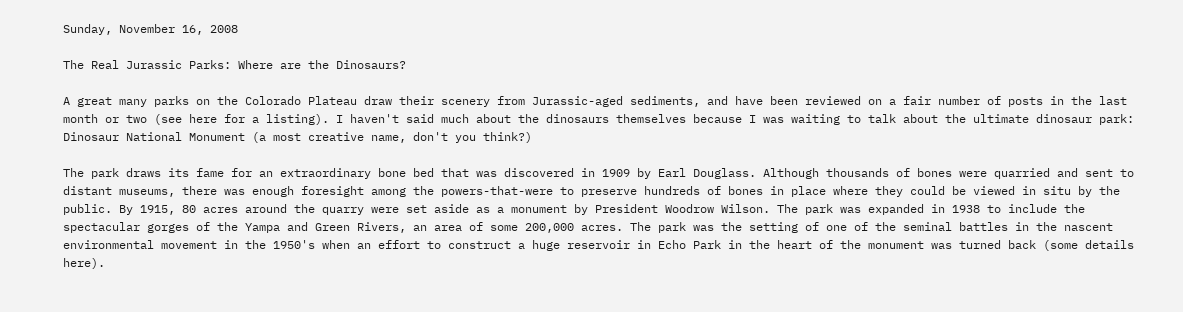Sunday, November 16, 2008

The Real Jurassic Parks: Where are the Dinosaurs?

A great many parks on the Colorado Plateau draw their scenery from Jurassic-aged sediments, and have been reviewed on a fair number of posts in the last month or two (see here for a listing). I haven't said much about the dinosaurs themselves because I was waiting to talk about the ultimate dinosaur park: Dinosaur National Monument (a most creative name, don't you think?)

The park draws its fame for an extraordinary bone bed that was discovered in 1909 by Earl Douglass. Although thousands of bones were quarried and sent to distant museums, there was enough foresight among the powers-that-were to preserve hundreds of bones in place where they could be viewed in situ by the public. By 1915, 80 acres around the quarry were set aside as a monument by President Woodrow Wilson. The park was expanded in 1938 to include the spectacular gorges of the Yampa and Green Rivers, an area of some 200,000 acres. The park was the setting of one of the seminal battles in the nascent environmental movement in the 1950's when an effort to construct a huge reservoir in Echo Park in the heart of the monument was turned back (some details here).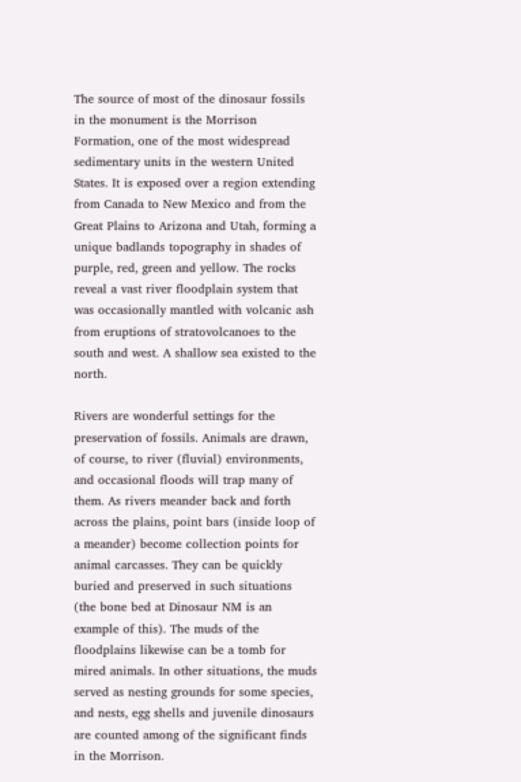The source of most of the dinosaur fossils in the monument is the Morrison Formation, one of the most widespread sedimentary units in the western United States. It is exposed over a region extending from Canada to New Mexico and from the Great Plains to Arizona and Utah, forming a unique badlands topography in shades of purple, red, green and yellow. The rocks reveal a vast river floodplain system that was occasionally mantled with volcanic ash from eruptions of stratovolcanoes to the south and west. A shallow sea existed to the north.

Rivers are wonderful settings for the preservation of fossils. Animals are drawn, of course, to river (fluvial) environments, and occasional floods will trap many of them. As rivers meander back and forth across the plains, point bars (inside loop of a meander) become collection points for animal carcasses. They can be quickly buried and preserved in such situations (the bone bed at Dinosaur NM is an example of this). The muds of the floodplains likewise can be a tomb for mired animals. In other situations, the muds served as nesting grounds for some species, and nests, egg shells and juvenile dinosaurs are counted among of the significant finds in the Morrison.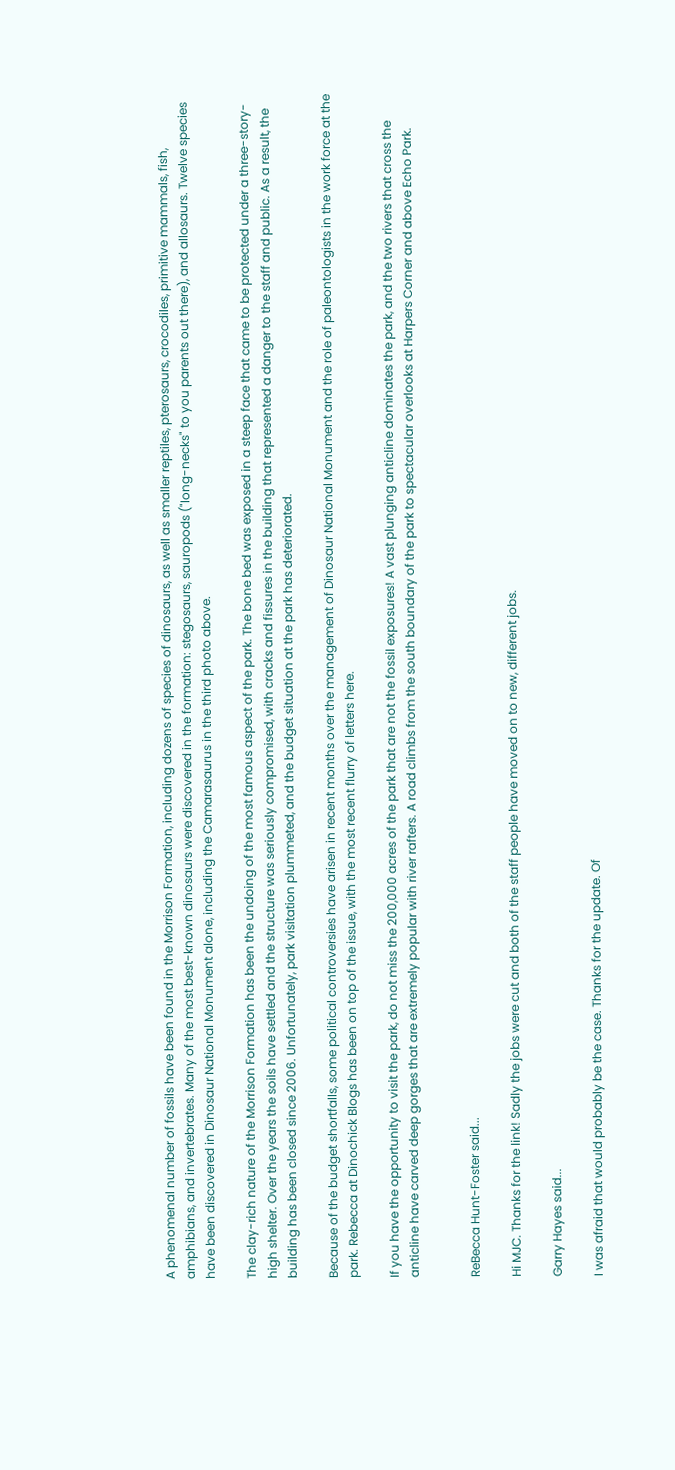A phenomenal number of fossils have been found in the Morrison Formation, including dozens of species of dinosaurs, as well as smaller reptiles, pterosaurs, crocodiles, primitive mammals, fish, amphibians, and invertebrates. Many of the most best-known dinosaurs were discovered in the formation: stegosaurs, sauropods ("long-necks" to you parents out there), and allosaurs. Twelve species have been discovered in Dinosaur National Monument alone, including the Camarasaurus in the third photo above.

The clay-rich nature of the Morrison Formation has been the undoing of the most famous aspect of the park. The bone bed was exposed in a steep face that came to be protected under a three-story-high shelter. Over the years the soils have settled and the structure was seriously compromised, with cracks and fissures in the building that represented a danger to the staff and public. As a result, the building has been closed since 2006. Unfortunately, park visitation plummeted, and the budget situation at the park has deteriorated.

Because of the budget shortfalls, some political controversies have arisen in recent months over the management of Dinosaur National Monument and the role of paleontologists in the work force at the park. Rebecca at Dinochick Blogs has been on top of the issue, with the most recent flurry of letters here.

If you have the opportunity to visit the park, do not miss the 200,000 acres of the park that are not the fossil exposures! A vast plunging anticline dominates the park, and the two rivers that cross the anticline have carved deep gorges that are extremely popular with river rafters. A road climbs from the south boundary of the park to spectacular overlooks at Harpers Corner and above Echo Park.


ReBecca Hunt-Foster said...

Hi MJC. Thanks for the link! Sadly the jobs were cut and both of the staff people have moved on to new, different jobs.

Garry Hayes said...

I was afraid that would probably be the case. Thanks for the update. Of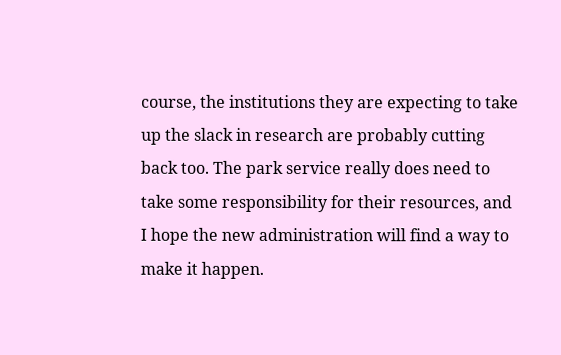course, the institutions they are expecting to take up the slack in research are probably cutting back too. The park service really does need to take some responsibility for their resources, and I hope the new administration will find a way to make it happen.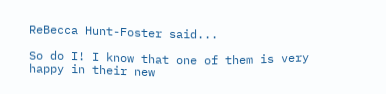ReBecca Hunt-Foster said...

So do I! I know that one of them is very happy in their new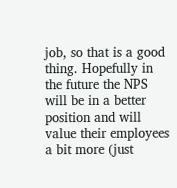job, so that is a good thing. Hopefully in the future the NPS will be in a better position and will value their employees a bit more (just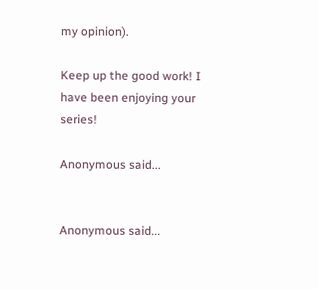my opinion).

Keep up the good work! I have been enjoying your series!

Anonymous said...


Anonymous said...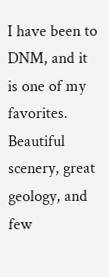I have been to DNM, and it is one of my favorites. Beautiful scenery, great geology, and few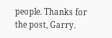people. Thanks for the post, Garry.